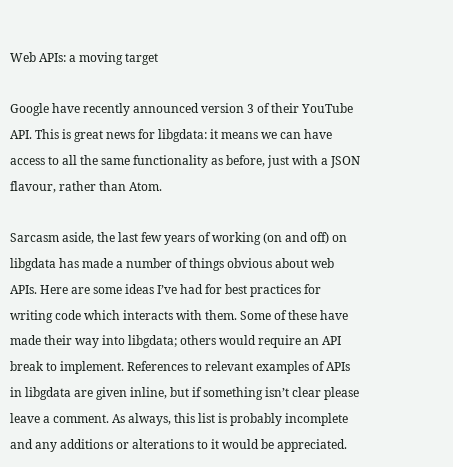Web APIs: a moving target

Google have recently announced version 3 of their YouTube API. This is great news for libgdata: it means we can have access to all the same functionality as before, just with a JSON flavour, rather than Atom.

Sarcasm aside, the last few years of working (on and off) on libgdata has made a number of things obvious about web APIs. Here are some ideas I’ve had for best practices for writing code which interacts with them. Some of these have made their way into libgdata; others would require an API break to implement. References to relevant examples of APIs in libgdata are given inline, but if something isn’t clear please leave a comment. As always, this list is probably incomplete and any additions or alterations to it would be appreciated.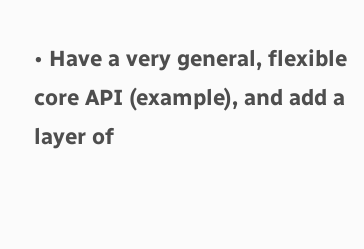• Have a very general, flexible core API (example), and add a layer of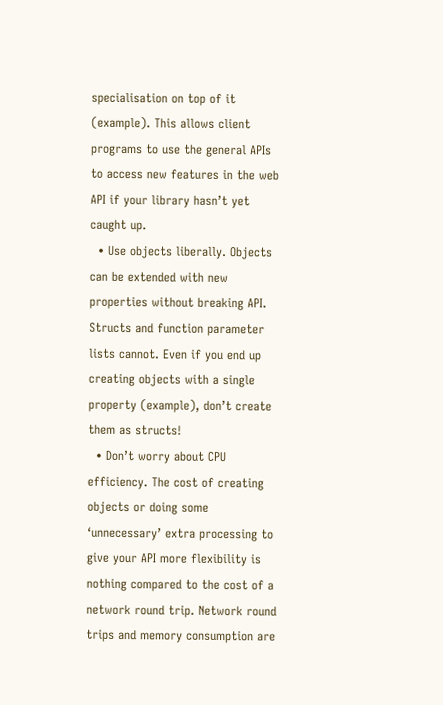specialisation on top of it (example). This allows client programs to use the general APIs to access new features in the web API if your library hasn’t yet caught up.
  • Use objects liberally. Objects can be extended with new properties without breaking API. Structs and function parameter lists cannot. Even if you end up creating objects with a single property (example), don’t create them as structs!
  • Don’t worry about CPU efficiency. The cost of creating objects or doing some ‘unnecessary’ extra processing to give your API more flexibility is nothing compared to the cost of a network round trip. Network round trips and memory consumption are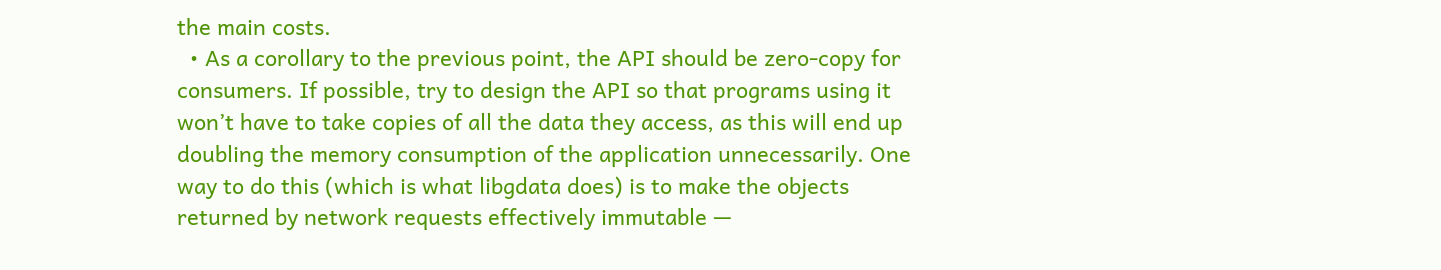the main costs.
  • As a corollary to the previous point, the API should be zero-copy for consumers. If possible, try to design the API so that programs using it won’t have to take copies of all the data they access, as this will end up doubling the memory consumption of the application unnecessarily. One way to do this (which is what libgdata does) is to make the objects returned by network requests effectively immutable —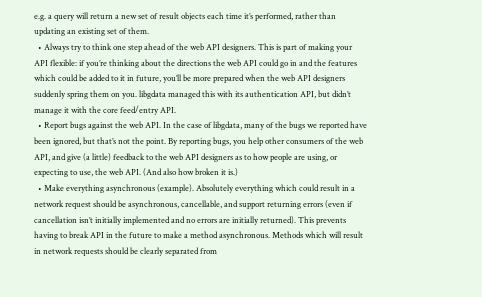e.g. a query will return a new set of result objects each time it’s performed, rather than updating an existing set of them.
  • Always try to think one step ahead of the web API designers. This is part of making your API flexible: if you’re thinking about the directions the web API could go in and the features which could be added to it in future, you’ll be more prepared when the web API designers suddenly spring them on you. libgdata managed this with its authentication API, but didn’t manage it with the core feed/entry API.
  • Report bugs against the web API. In the case of libgdata, many of the bugs we reported have been ignored, but that’s not the point. By reporting bugs, you help other consumers of the web API, and give (a little) feedback to the web API designers as to how people are using, or expecting to use, the web API. (And also how broken it is.)
  • Make everything asynchronous (example). Absolutely everything which could result in a network request should be asynchronous, cancellable, and support returning errors (even if cancellation isn’t initially implemented and no errors are initially returned). This prevents having to break API in the future to make a method asynchronous. Methods which will result in network requests should be clearly separated from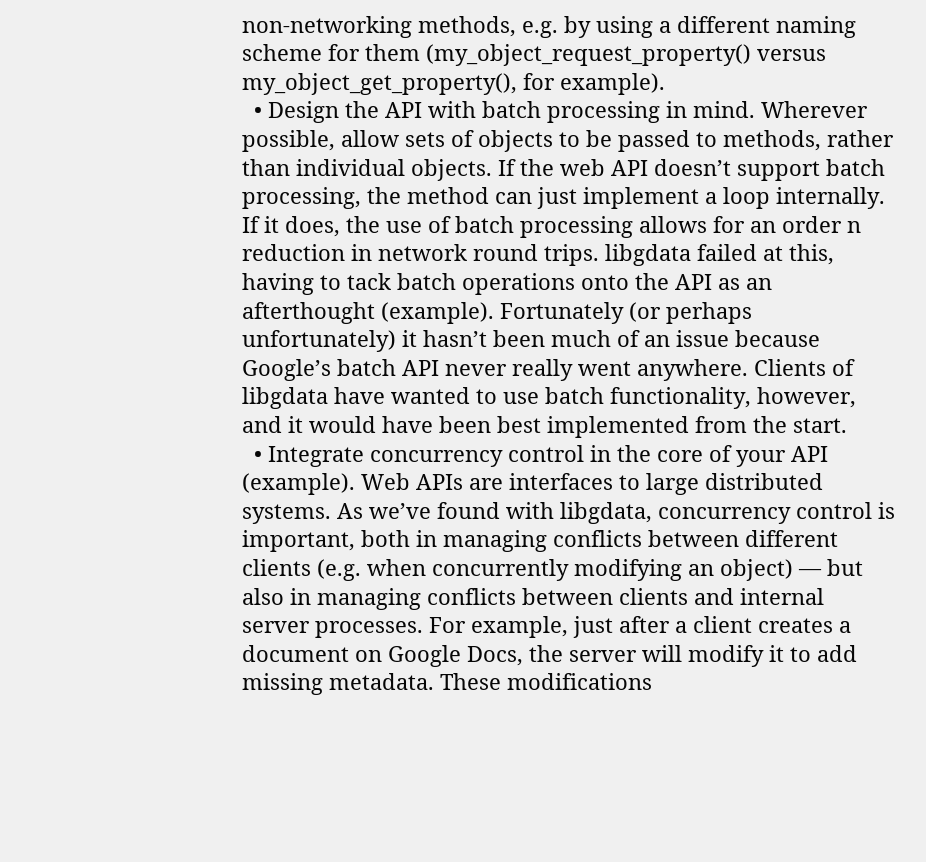non-networking methods, e.g. by using a different naming scheme for them (my_object_request_property() versus my_object_get_property(), for example).
  • Design the API with batch processing in mind. Wherever possible, allow sets of objects to be passed to methods, rather than individual objects. If the web API doesn’t support batch processing, the method can just implement a loop internally. If it does, the use of batch processing allows for an order n reduction in network round trips. libgdata failed at this, having to tack batch operations onto the API as an afterthought (example). Fortunately (or perhaps unfortunately) it hasn’t been much of an issue because Google’s batch API never really went anywhere. Clients of libgdata have wanted to use batch functionality, however, and it would have been best implemented from the start.
  • Integrate concurrency control in the core of your API (example). Web APIs are interfaces to large distributed systems. As we’ve found with libgdata, concurrency control is important, both in managing conflicts between different clients (e.g. when concurrently modifying an object) — but also in managing conflicts between clients and internal server processes. For example, just after a client creates a document on Google Docs, the server will modify it to add missing metadata. These modifications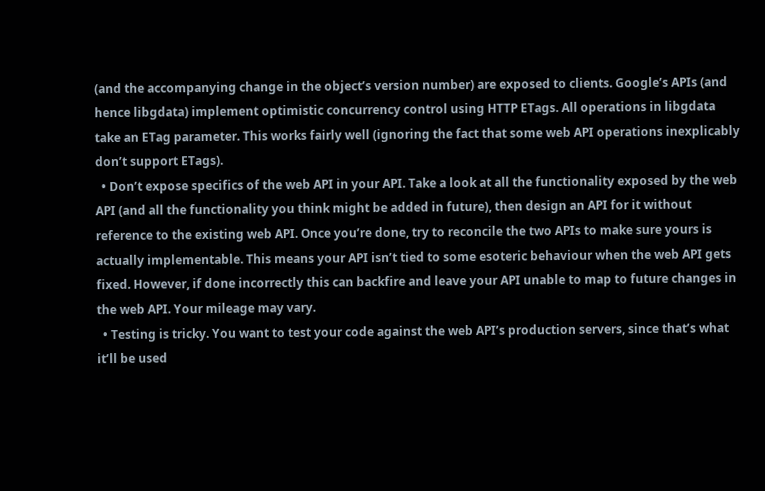(and the accompanying change in the object’s version number) are exposed to clients. Google’s APIs (and hence libgdata) implement optimistic concurrency control using HTTP ETags. All operations in libgdata take an ETag parameter. This works fairly well (ignoring the fact that some web API operations inexplicably don’t support ETags).
  • Don’t expose specifics of the web API in your API. Take a look at all the functionality exposed by the web API (and all the functionality you think might be added in future), then design an API for it without reference to the existing web API. Once you’re done, try to reconcile the two APIs to make sure yours is actually implementable. This means your API isn’t tied to some esoteric behaviour when the web API gets fixed. However, if done incorrectly this can backfire and leave your API unable to map to future changes in the web API. Your mileage may vary.
  • Testing is tricky. You want to test your code against the web API’s production servers, since that’s what it’ll be used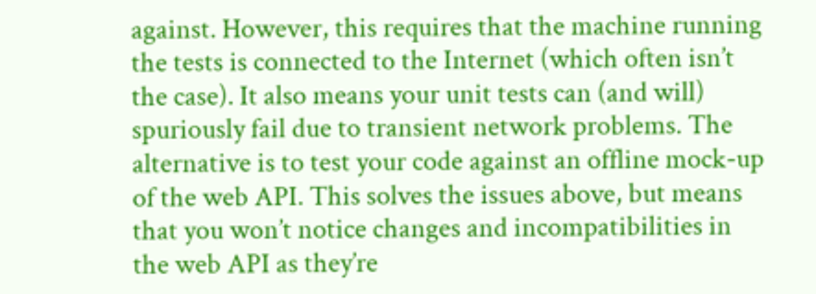against. However, this requires that the machine running the tests is connected to the Internet (which often isn’t the case). It also means your unit tests can (and will) spuriously fail due to transient network problems. The alternative is to test your code against an offline mock-up of the web API. This solves the issues above, but means that you won’t notice changes and incompatibilities in the web API as they’re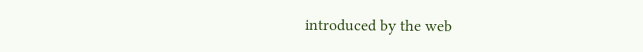introduced by the web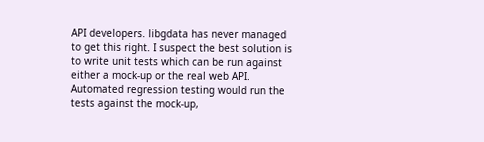API developers. libgdata has never managed to get this right. I suspect the best solution is to write unit tests which can be run against either a mock-up or the real web API. Automated regression testing would run the tests against the mock-up,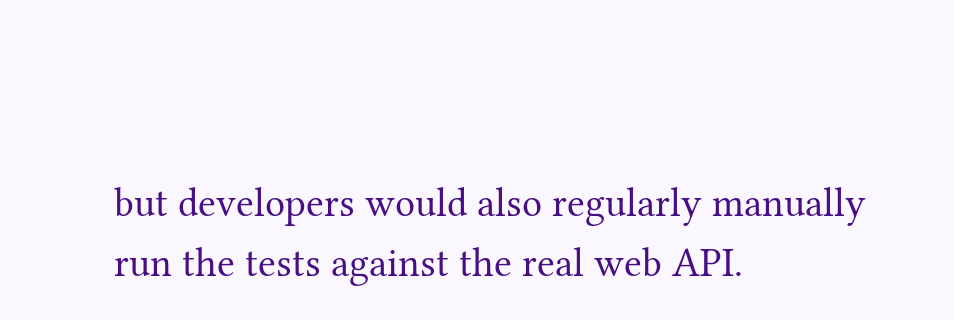but developers would also regularly manually run the tests against the real web API.